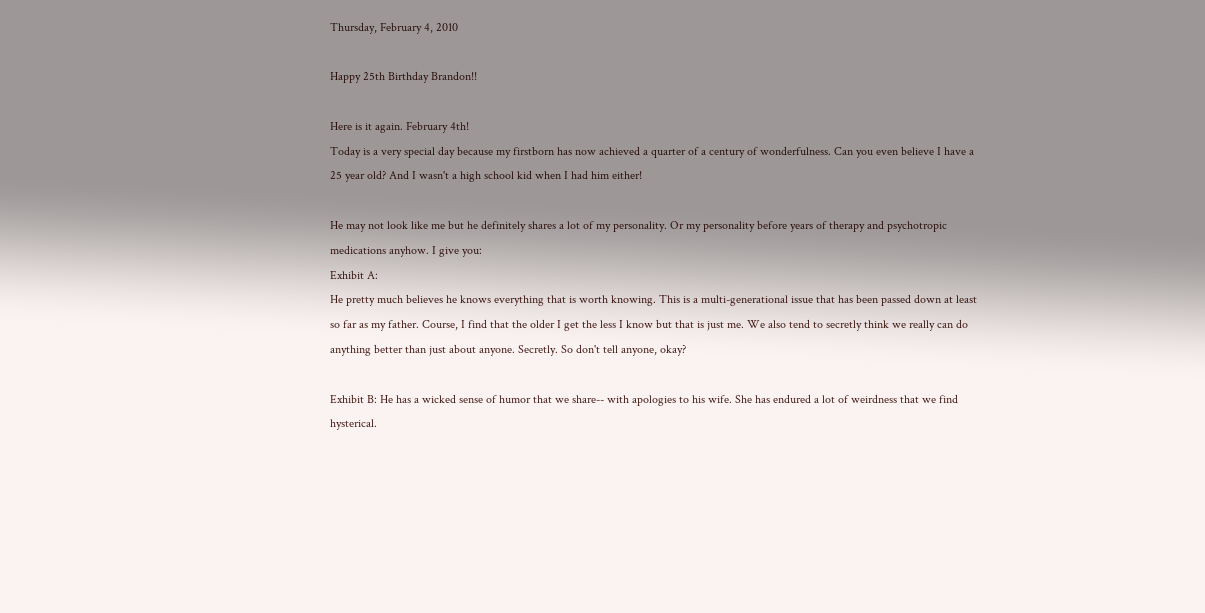Thursday, February 4, 2010

Happy 25th Birthday Brandon!!

Here is it again. February 4th!
Today is a very special day because my firstborn has now achieved a quarter of a century of wonderfulness. Can you even believe I have a 25 year old? And I wasn't a high school kid when I had him either!

He may not look like me but he definitely shares a lot of my personality. Or my personality before years of therapy and psychotropic medications anyhow. I give you:
Exhibit A:
He pretty much believes he knows everything that is worth knowing. This is a multi-generational issue that has been passed down at least so far as my father. Course, I find that the older I get the less I know but that is just me. We also tend to secretly think we really can do anything better than just about anyone. Secretly. So don't tell anyone, okay?

Exhibit B: He has a wicked sense of humor that we share-- with apologies to his wife. She has endured a lot of weirdness that we find hysterical.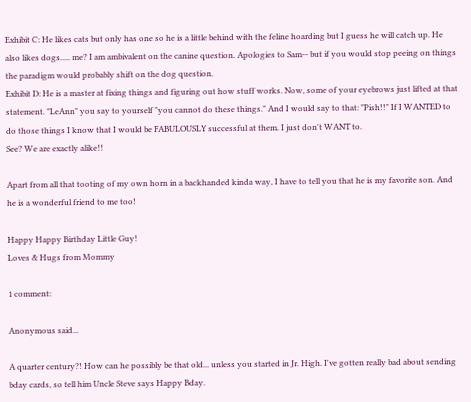Exhibit C: He likes cats but only has one so he is a little behind with the feline hoarding but I guess he will catch up. He also likes dogs..... me? I am ambivalent on the canine question. Apologies to Sam-- but if you would stop peeing on things the paradigm would probably shift on the dog question.
Exhibit D: He is a master at fixing things and figuring out how stuff works. Now, some of your eyebrows just lifted at that statement. "LeAnn" you say to yourself "you cannot do these things." And I would say to that: "Pish!!" If I WANTED to do those things I know that I would be FABULOUSLY successful at them. I just don't WANT to.
See? We are exactly alike!!

Apart from all that tooting of my own horn in a backhanded kinda way, I have to tell you that he is my favorite son. And he is a wonderful friend to me too!

Happy Happy Birthday Little Guy!
Loves & Hugs from Mommy

1 comment:

Anonymous said...

A quarter century?! How can he possibly be that old... unless you started in Jr. High. I've gotten really bad about sending bday cards, so tell him Uncle Steve says Happy Bday.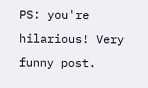PS: you're hilarious! Very funny post.